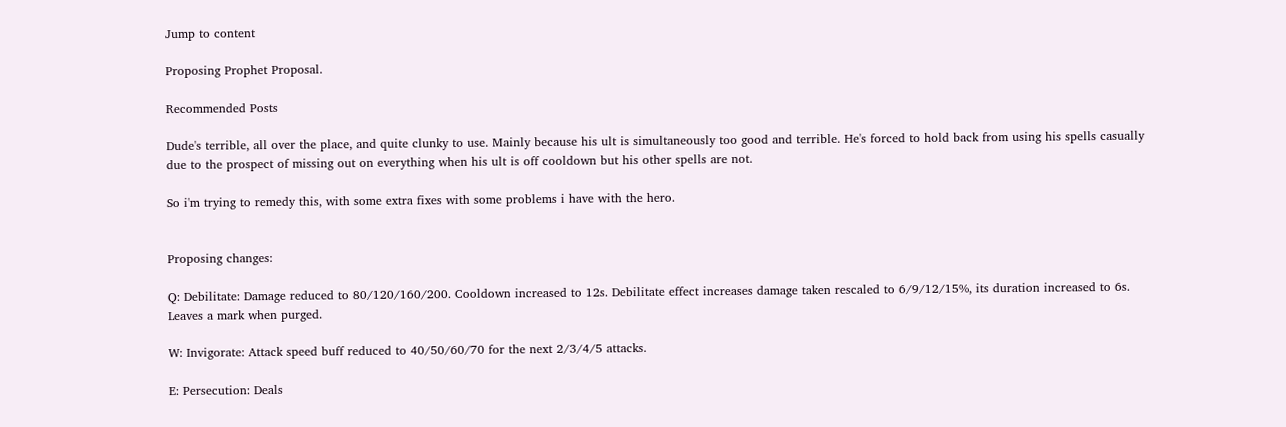Jump to content

Proposing Prophet Proposal.

Recommended Posts

Dude's terrible, all over the place, and quite clunky to use. Mainly because his ult is simultaneously too good and terrible. He's forced to hold back from using his spells casually due to the prospect of missing out on everything when his ult is off cooldown but his other spells are not.

So i'm trying to remedy this, with some extra fixes with some problems i have with the hero.


Proposing changes:

Q: Debilitate: Damage reduced to 80/120/160/200. Cooldown increased to 12s. Debilitate effect increases damage taken rescaled to 6/9/12/15%, its duration increased to 6s. Leaves a mark when purged.

W: Invigorate: Attack speed buff reduced to 40/50/60/70 for the next 2/3/4/5 attacks.

E: Persecution: Deals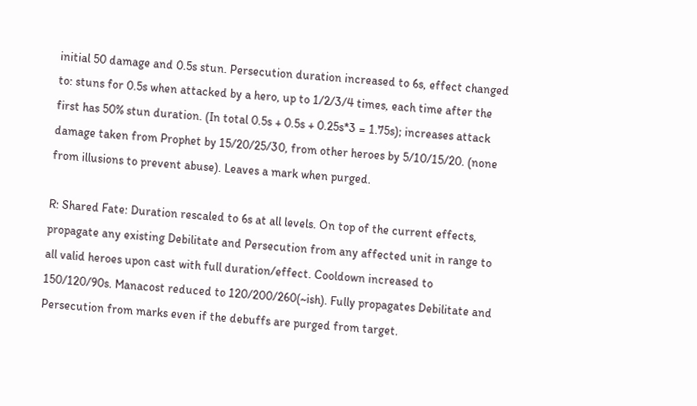initial 50 damage and 0.5s stun. Persecution duration increased to 6s, effect changed to: stuns for 0.5s when attacked by a hero, up to 1/2/3/4 times, each time after the first has 50% stun duration. (In total 0.5s + 0.5s + 0.25s*3 = 1.75s); increases attack damage taken from Prophet by 15/20/25/30, from other heroes by 5/10/15/20. (none from illusions to prevent abuse). Leaves a mark when purged.

R: Shared Fate: Duration rescaled to 6s at all levels. On top of the current effects, propagate any existing Debilitate and Persecution from any affected unit in range to all valid heroes upon cast with full duration/effect. Cooldown increased to 150/120/90s. Manacost reduced to 120/200/260(~ish). Fully propagates Debilitate and Persecution from marks even if the debuffs are purged from target.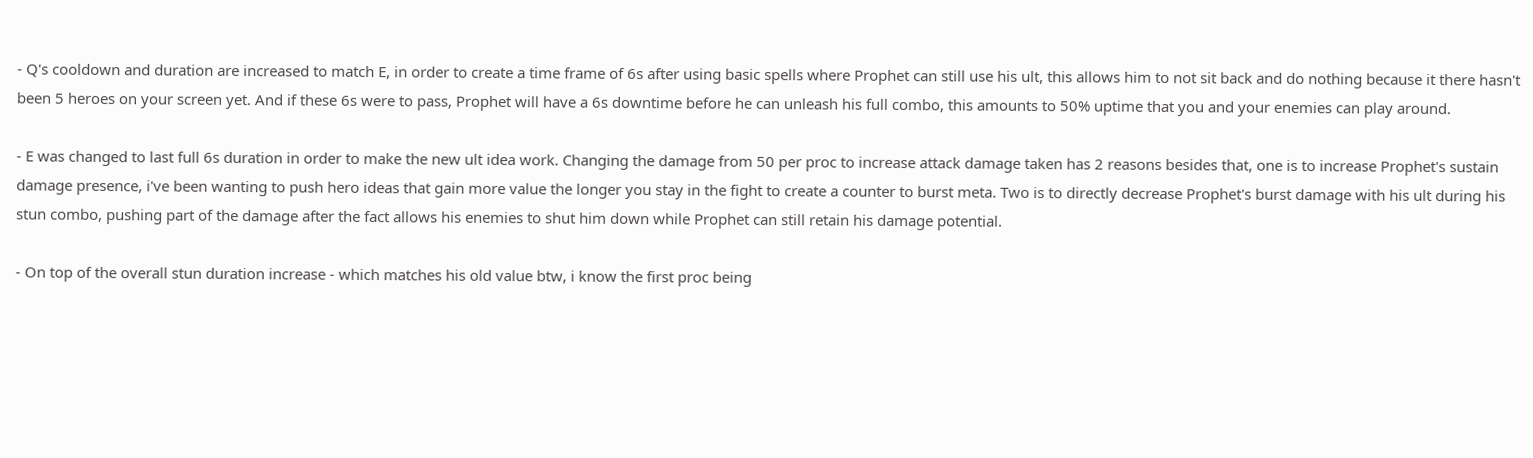- Q's cooldown and duration are increased to match E, in order to create a time frame of 6s after using basic spells where Prophet can still use his ult, this allows him to not sit back and do nothing because it there hasn't been 5 heroes on your screen yet. And if these 6s were to pass, Prophet will have a 6s downtime before he can unleash his full combo, this amounts to 50% uptime that you and your enemies can play around.

- E was changed to last full 6s duration in order to make the new ult idea work. Changing the damage from 50 per proc to increase attack damage taken has 2 reasons besides that, one is to increase Prophet's sustain damage presence, i've been wanting to push hero ideas that gain more value the longer you stay in the fight to create a counter to burst meta. Two is to directly decrease Prophet's burst damage with his ult during his stun combo, pushing part of the damage after the fact allows his enemies to shut him down while Prophet can still retain his damage potential.

- On top of the overall stun duration increase - which matches his old value btw, i know the first proc being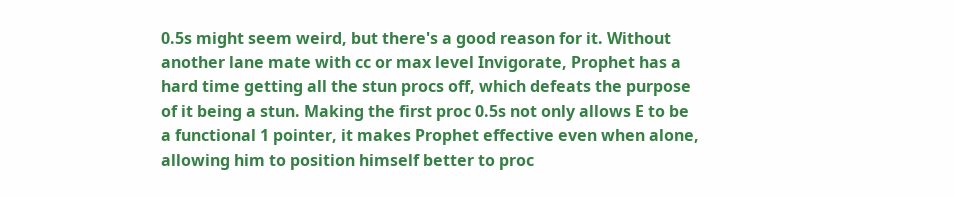0.5s might seem weird, but there's a good reason for it. Without another lane mate with cc or max level Invigorate, Prophet has a hard time getting all the stun procs off, which defeats the purpose of it being a stun. Making the first proc 0.5s not only allows E to be a functional 1 pointer, it makes Prophet effective even when alone, allowing him to position himself better to proc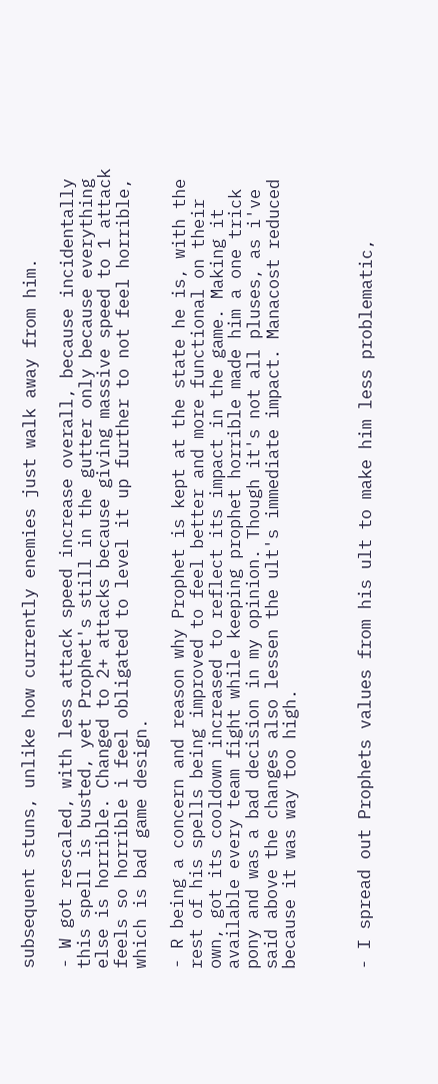subsequent stuns, unlike how currently enemies just walk away from him.

- W got rescaled, with less attack speed increase overall, because incidentally this spell is busted, yet Prophet's still in the gutter only because everything else is horrible. Changed to 2+ attacks because giving massive speed to 1 attack feels so horrible i feel obligated to level it up further to not feel horrible, which is bad game design.

- R being a concern and reason why Prophet is kept at the state he is, with the rest of his spells being improved to feel better and more functional on their own, got its cooldown increased to reflect its impact in the game. Making it available every team fight while keeping prophet horrible made him a one trick pony and was a bad decision in my opinion. Though it's not all pluses, as i've said above the changes also lessen the ult's immediate impact. Manacost reduced because it was way too high.



- I spread out Prophets values from his ult to make him less problematic,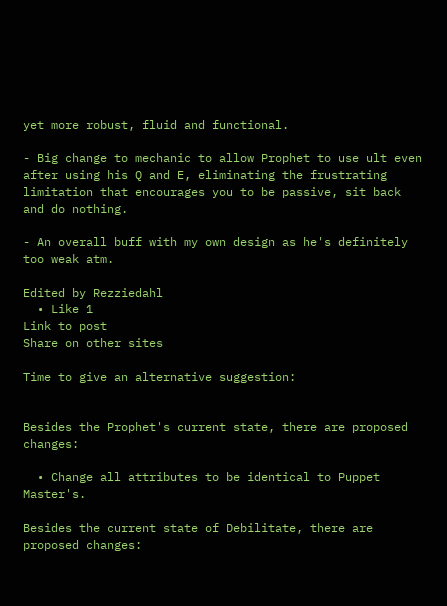yet more robust, fluid and functional.

- Big change to mechanic to allow Prophet to use ult even after using his Q and E, eliminating the frustrating limitation that encourages you to be passive, sit back and do nothing.

- An overall buff with my own design as he's definitely too weak atm.

Edited by Rezziedahl
  • Like 1
Link to post
Share on other sites

Time to give an alternative suggestion:


Besides the Prophet's current state, there are proposed changes:

  • Change all attributes to be identical to Puppet Master's.

Besides the current state of Debilitate, there are proposed changes: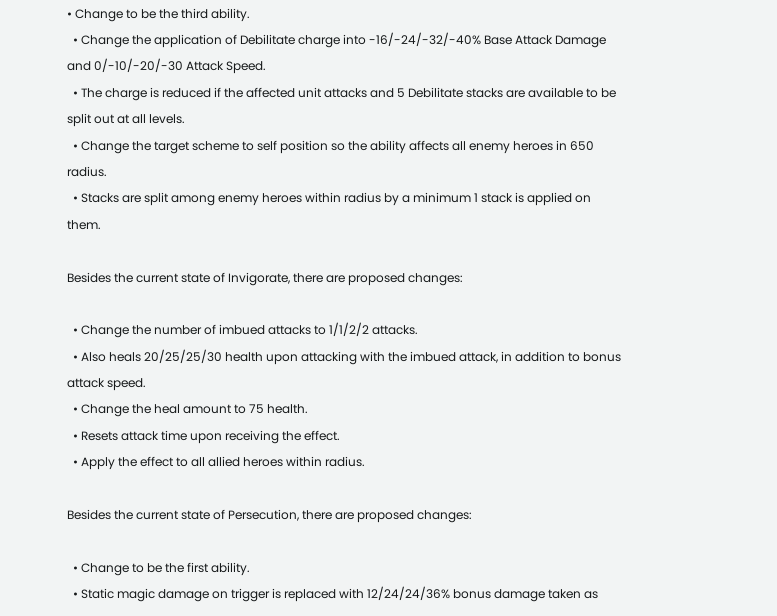• Change to be the third ability.
  • Change the application of Debilitate charge into -16/-24/-32/-40% Base Attack Damage and 0/-10/-20/-30 Attack Speed.
  • The charge is reduced if the affected unit attacks and 5 Debilitate stacks are available to be split out at all levels.
  • Change the target scheme to self position so the ability affects all enemy heroes in 650 radius.
  • Stacks are split among enemy heroes within radius by a minimum 1 stack is applied on them.

Besides the current state of Invigorate, there are proposed changes:

  • Change the number of imbued attacks to 1/1/2/2 attacks.
  • Also heals 20/25/25/30 health upon attacking with the imbued attack, in addition to bonus attack speed.
  • Change the heal amount to 75 health.
  • Resets attack time upon receiving the effect.
  • Apply the effect to all allied heroes within radius.

Besides the current state of Persecution, there are proposed changes:

  • Change to be the first ability.
  • Static magic damage on trigger is replaced with 12/24/24/36% bonus damage taken as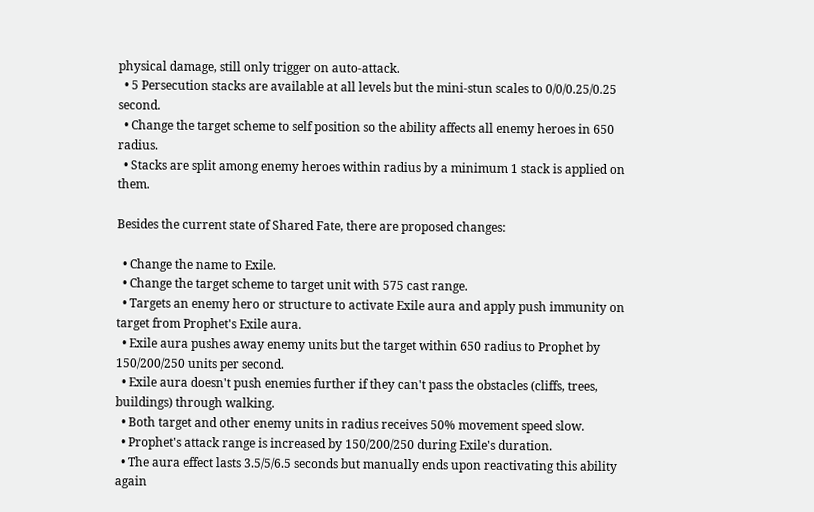physical damage, still only trigger on auto-attack.
  • 5 Persecution stacks are available at all levels but the mini-stun scales to 0/0/0.25/0.25 second.
  • Change the target scheme to self position so the ability affects all enemy heroes in 650 radius.
  • Stacks are split among enemy heroes within radius by a minimum 1 stack is applied on them.

Besides the current state of Shared Fate, there are proposed changes:

  • Change the name to Exile.
  • Change the target scheme to target unit with 575 cast range.
  • Targets an enemy hero or structure to activate Exile aura and apply push immunity on target from Prophet's Exile aura.
  • Exile aura pushes away enemy units but the target within 650 radius to Prophet by 150/200/250 units per second.
  • Exile aura doesn't push enemies further if they can't pass the obstacles (cliffs, trees, buildings) through walking.
  • Both target and other enemy units in radius receives 50% movement speed slow.
  • Prophet's attack range is increased by 150/200/250 during Exile's duration.
  • The aura effect lasts 3.5/5/6.5 seconds but manually ends upon reactivating this ability again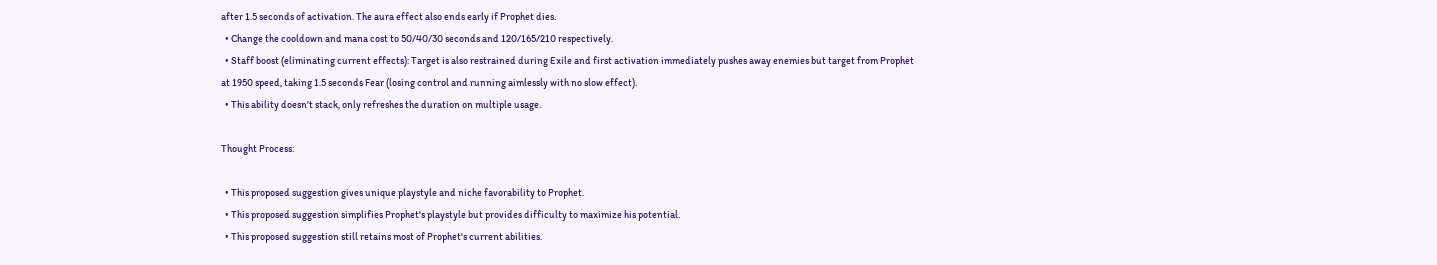after 1.5 seconds of activation. The aura effect also ends early if Prophet dies.
  • Change the cooldown and mana cost to 50/40/30 seconds and 120/165/210 respectively.
  • Staff boost (eliminating current effects): Target is also restrained during Exile and first activation immediately pushes away enemies but target from Prophet at 1950 speed, taking 1.5 seconds Fear (losing control and running aimlessly with no slow effect).
  • This ability doesn't stack, only refreshes the duration on multiple usage.

Thought Process:

  • This proposed suggestion gives unique playstyle and niche favorability to Prophet.
  • This proposed suggestion simplifies Prophet's playstyle but provides difficulty to maximize his potential.
  • This proposed suggestion still retains most of Prophet's current abilities.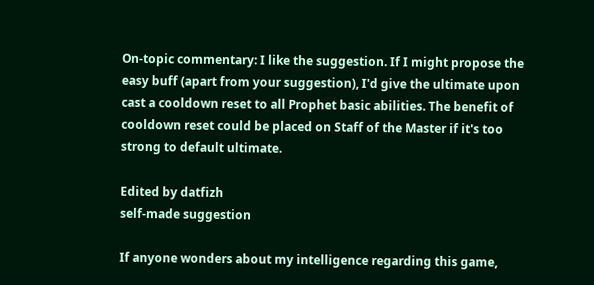On-topic commentary: I like the suggestion. If I might propose the easy buff (apart from your suggestion), I'd give the ultimate upon cast a cooldown reset to all Prophet basic abilities. The benefit of cooldown reset could be placed on Staff of the Master if it's too strong to default ultimate.

Edited by datfizh
self-made suggestion

If anyone wonders about my intelligence regarding this game,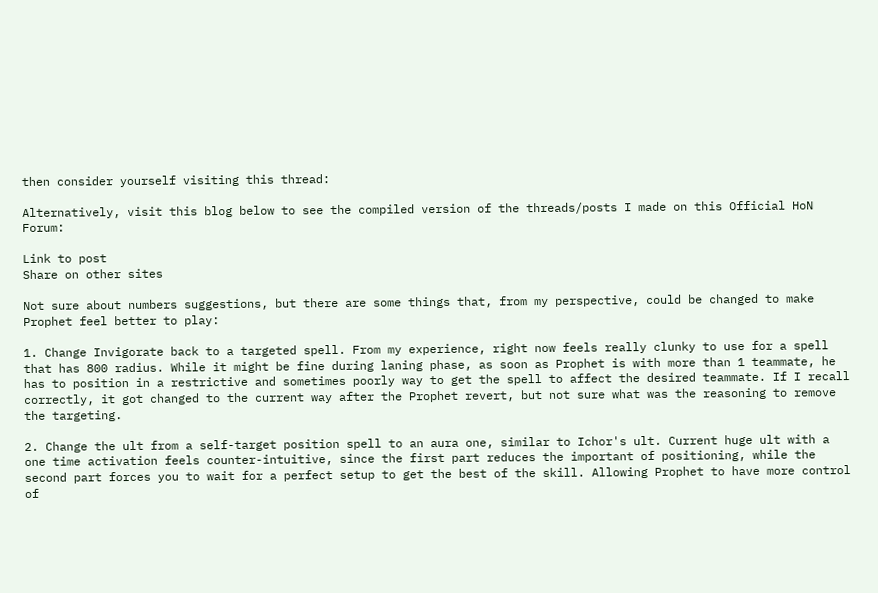then consider yourself visiting this thread:

Alternatively, visit this blog below to see the compiled version of the threads/posts I made on this Official HoN Forum:

Link to post
Share on other sites

Not sure about numbers suggestions, but there are some things that, from my perspective, could be changed to make Prophet feel better to play:

1. Change Invigorate back to a targeted spell. From my experience, right now feels really clunky to use for a spell that has 800 radius. While it might be fine during laning phase, as soon as Prophet is with more than 1 teammate, he has to position in a restrictive and sometimes poorly way to get the spell to affect the desired teammate. If I recall correctly, it got changed to the current way after the Prophet revert, but not sure what was the reasoning to remove the targeting.

2. Change the ult from a self-target position spell to an aura one, similar to Ichor's ult. Current huge ult with a one time activation feels counter-intuitive, since the first part reduces the important of positioning, while the second part forces you to wait for a perfect setup to get the best of the skill. Allowing Prophet to have more control of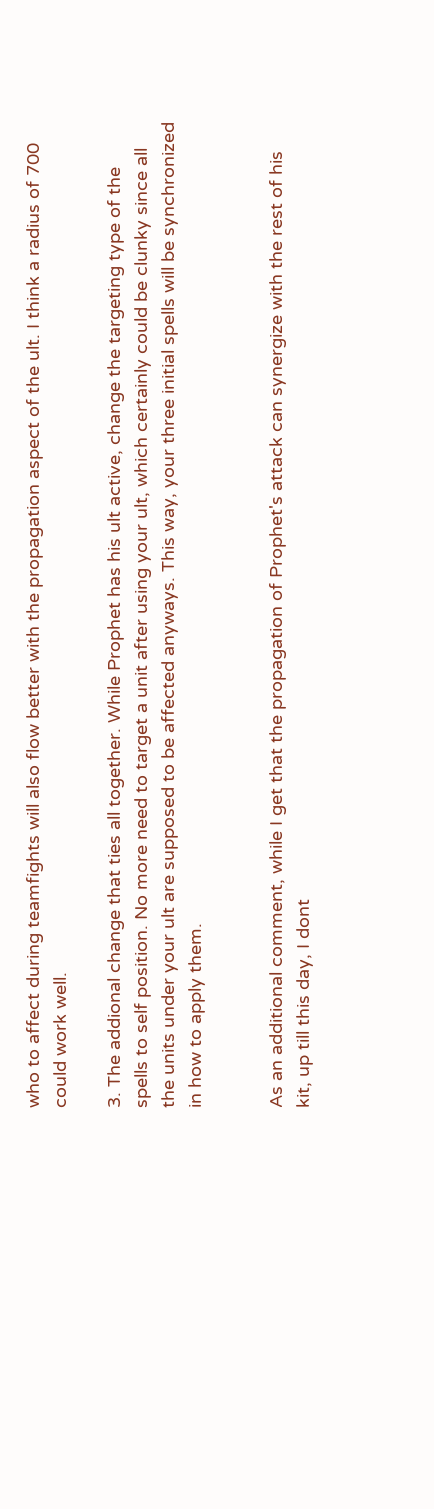who to affect during teamfights will also flow better with the propagation aspect of the ult. I think a radius of 700 could work well.

3. The addional change that ties all together. While Prophet has his ult active, change the targeting type of the spells to self position. No more need to target a unit after using your ult, which certainly could be clunky since all the units under your ult are supposed to be affected anyways. This way, your three initial spells will be synchronized in how to apply them.


As an additional comment, while I get that the propagation of Prophet's attack can synergize with the rest of his kit, up till this day, I dont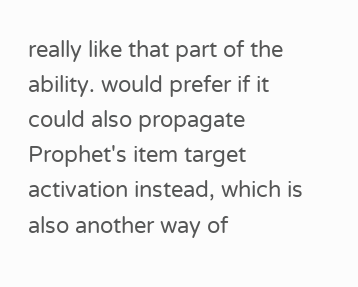really like that part of the ability. would prefer if it could also propagate Prophet's item target activation instead, which is also another way of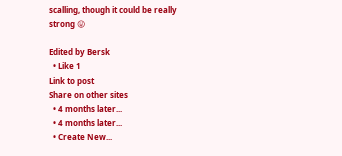scalling, though it could be really strong 😛

Edited by Bersk
  • Like 1
Link to post
Share on other sites
  • 4 months later...
  • 4 months later...
  • Create New...